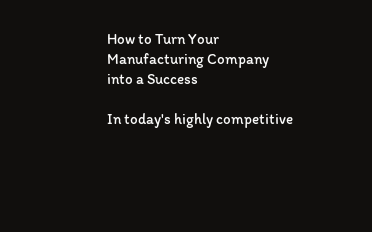How to Turn Your Manufacturing Company into a Success

In today's highly competitive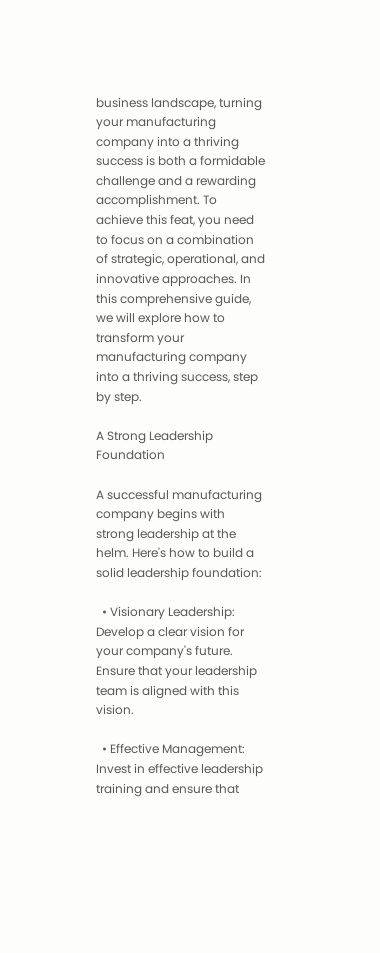business landscape, turning your manufacturing company into a thriving success is both a formidable challenge and a rewarding accomplishment. To achieve this feat, you need to focus on a combination of strategic, operational, and innovative approaches. In this comprehensive guide, we will explore how to transform your manufacturing company into a thriving success, step by step.

A Strong Leadership Foundation

A successful manufacturing company begins with strong leadership at the helm. Here's how to build a solid leadership foundation:

  • Visionary Leadership: Develop a clear vision for your company's future. Ensure that your leadership team is aligned with this vision.

  • Effective Management: Invest in effective leadership training and ensure that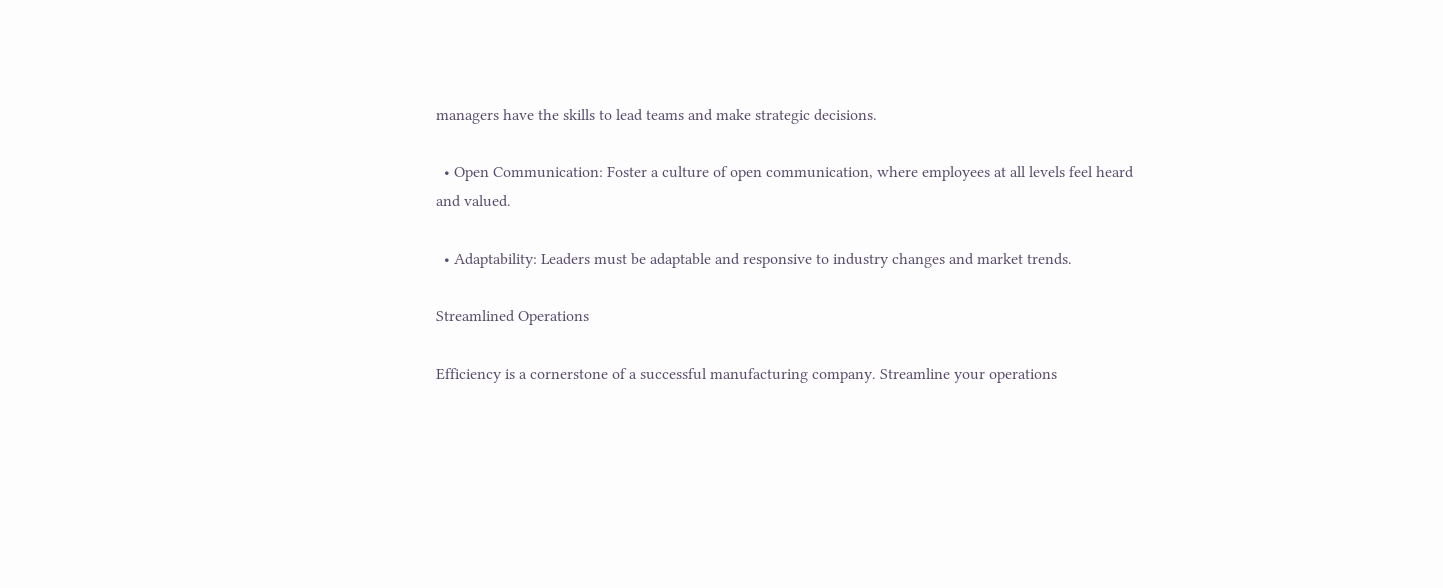managers have the skills to lead teams and make strategic decisions.

  • Open Communication: Foster a culture of open communication, where employees at all levels feel heard and valued.

  • Adaptability: Leaders must be adaptable and responsive to industry changes and market trends.

Streamlined Operations

Efficiency is a cornerstone of a successful manufacturing company. Streamline your operations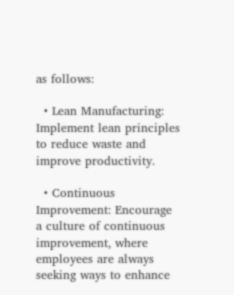as follows:

  • Lean Manufacturing: Implement lean principles to reduce waste and improve productivity.

  • Continuous Improvement: Encourage a culture of continuous improvement, where employees are always seeking ways to enhance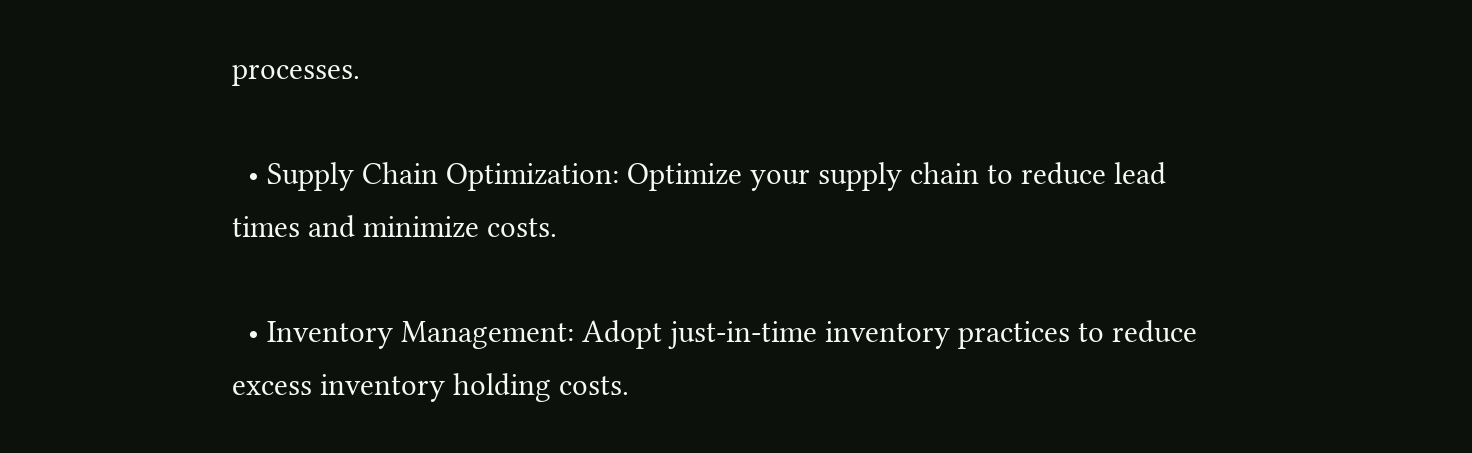processes.

  • Supply Chain Optimization: Optimize your supply chain to reduce lead times and minimize costs.

  • Inventory Management: Adopt just-in-time inventory practices to reduce excess inventory holding costs.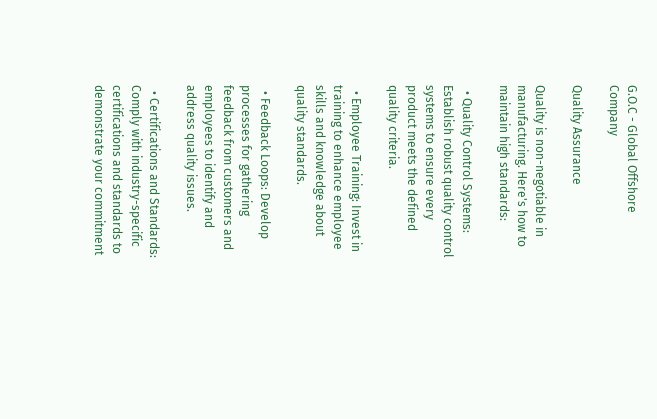G.O.C - Global Offshore Company

Quality Assurance

Quality is non-negotiable in manufacturing. Here's how to maintain high standards:

  • Quality Control Systems: Establish robust quality control systems to ensure every product meets the defined quality criteria.

  • Employee Training: Invest in training to enhance employee skills and knowledge about quality standards.

  • Feedback Loops: Develop processes for gathering feedback from customers and employees to identify and address quality issues.

  • Certifications and Standards: Comply with industry-specific certifications and standards to demonstrate your commitment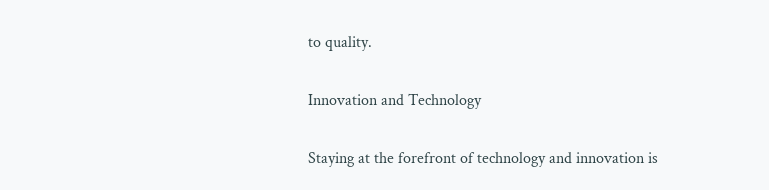to quality.

Innovation and Technology

Staying at the forefront of technology and innovation is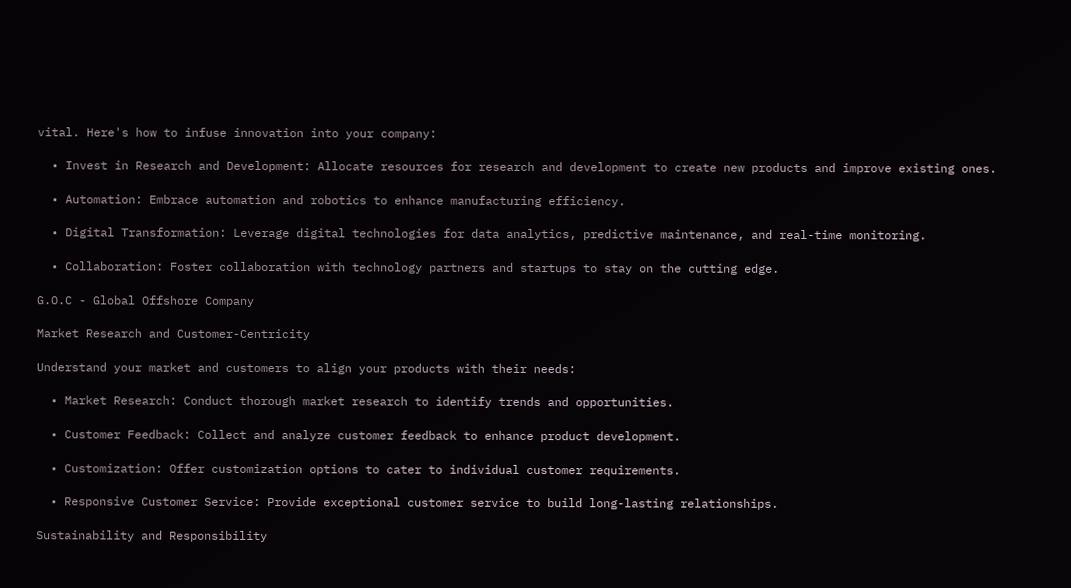vital. Here's how to infuse innovation into your company:

  • Invest in Research and Development: Allocate resources for research and development to create new products and improve existing ones.

  • Automation: Embrace automation and robotics to enhance manufacturing efficiency.

  • Digital Transformation: Leverage digital technologies for data analytics, predictive maintenance, and real-time monitoring.

  • Collaboration: Foster collaboration with technology partners and startups to stay on the cutting edge.

G.O.C - Global Offshore Company

Market Research and Customer-Centricity

Understand your market and customers to align your products with their needs:

  • Market Research: Conduct thorough market research to identify trends and opportunities.

  • Customer Feedback: Collect and analyze customer feedback to enhance product development.

  • Customization: Offer customization options to cater to individual customer requirements.

  • Responsive Customer Service: Provide exceptional customer service to build long-lasting relationships.

Sustainability and Responsibility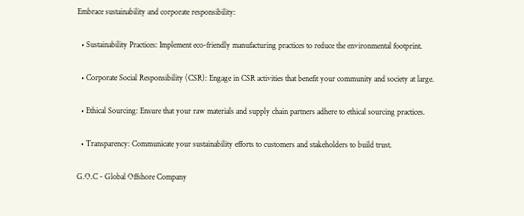Embrace sustainability and corporate responsibility:

  • Sustainability Practices: Implement eco-friendly manufacturing practices to reduce the environmental footprint.

  • Corporate Social Responsibility (CSR): Engage in CSR activities that benefit your community and society at large.

  • Ethical Sourcing: Ensure that your raw materials and supply chain partners adhere to ethical sourcing practices.

  • Transparency: Communicate your sustainability efforts to customers and stakeholders to build trust.

G.O.C - Global Offshore Company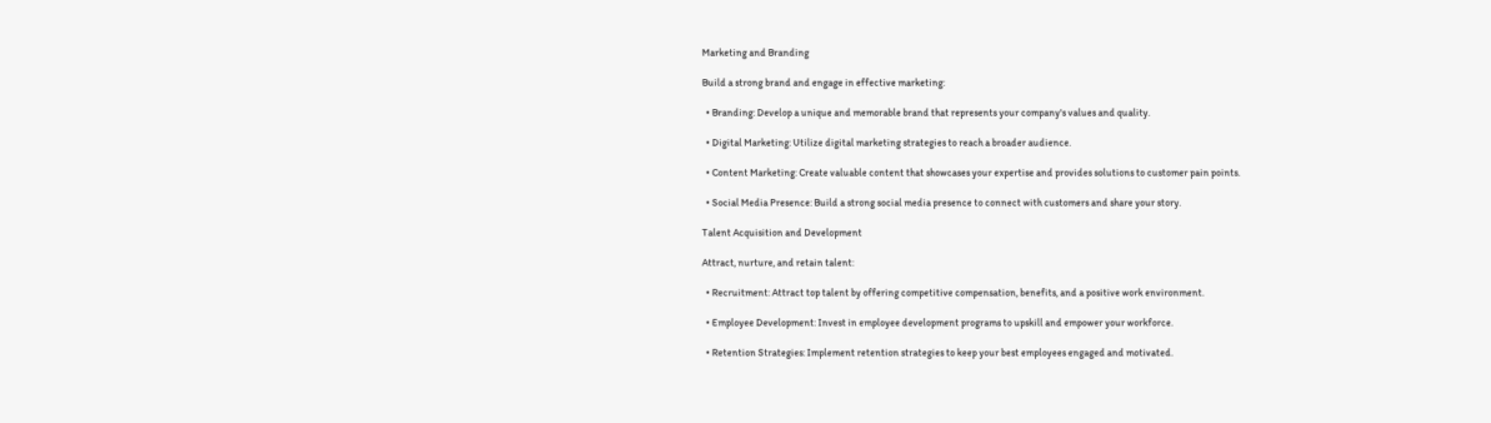Marketing and Branding

Build a strong brand and engage in effective marketing:

  • Branding: Develop a unique and memorable brand that represents your company's values and quality.

  • Digital Marketing: Utilize digital marketing strategies to reach a broader audience.

  • Content Marketing: Create valuable content that showcases your expertise and provides solutions to customer pain points.

  • Social Media Presence: Build a strong social media presence to connect with customers and share your story.

Talent Acquisition and Development

Attract, nurture, and retain talent:

  • Recruitment: Attract top talent by offering competitive compensation, benefits, and a positive work environment.

  • Employee Development: Invest in employee development programs to upskill and empower your workforce.

  • Retention Strategies: Implement retention strategies to keep your best employees engaged and motivated.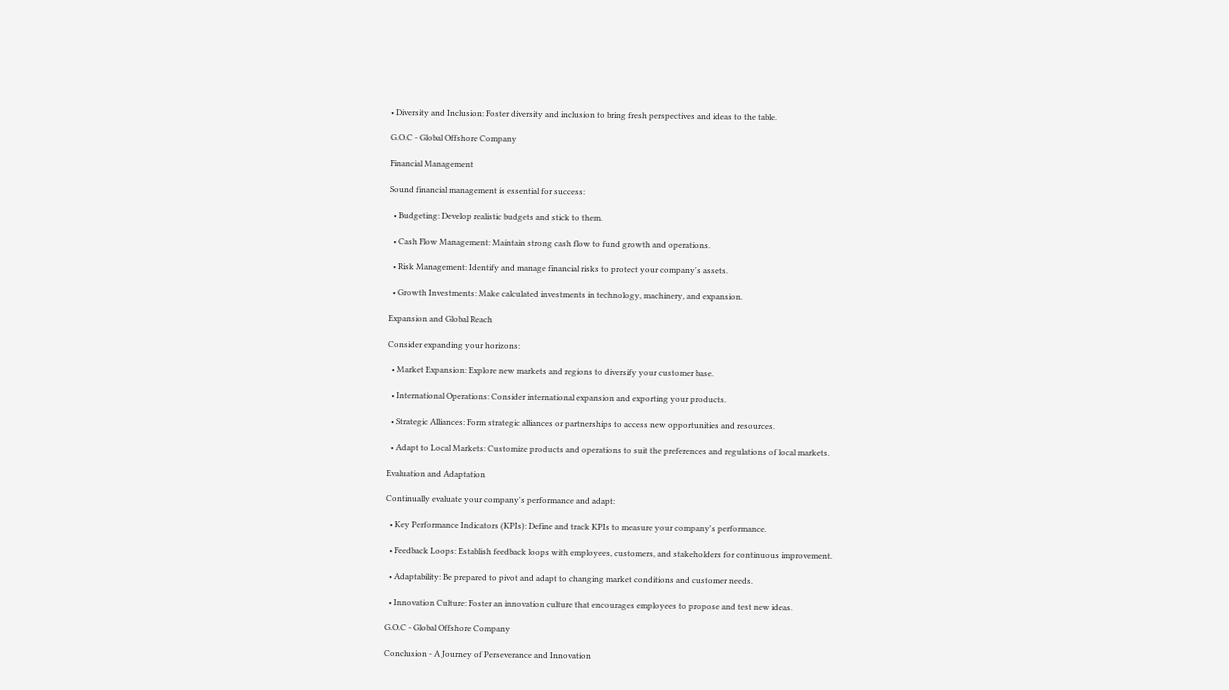• Diversity and Inclusion: Foster diversity and inclusion to bring fresh perspectives and ideas to the table.

G.O.C - Global Offshore Company

Financial Management

Sound financial management is essential for success:

  • Budgeting: Develop realistic budgets and stick to them.

  • Cash Flow Management: Maintain strong cash flow to fund growth and operations.

  • Risk Management: Identify and manage financial risks to protect your company's assets.

  • Growth Investments: Make calculated investments in technology, machinery, and expansion.

Expansion and Global Reach

Consider expanding your horizons:

  • Market Expansion: Explore new markets and regions to diversify your customer base.

  • International Operations: Consider international expansion and exporting your products.

  • Strategic Alliances: Form strategic alliances or partnerships to access new opportunities and resources.

  • Adapt to Local Markets: Customize products and operations to suit the preferences and regulations of local markets.

Evaluation and Adaptation

Continually evaluate your company's performance and adapt:

  • Key Performance Indicators (KPIs): Define and track KPIs to measure your company's performance.

  • Feedback Loops: Establish feedback loops with employees, customers, and stakeholders for continuous improvement.

  • Adaptability: Be prepared to pivot and adapt to changing market conditions and customer needs.

  • Innovation Culture: Foster an innovation culture that encourages employees to propose and test new ideas.

G.O.C - Global Offshore Company

Conclusion - A Journey of Perseverance and Innovation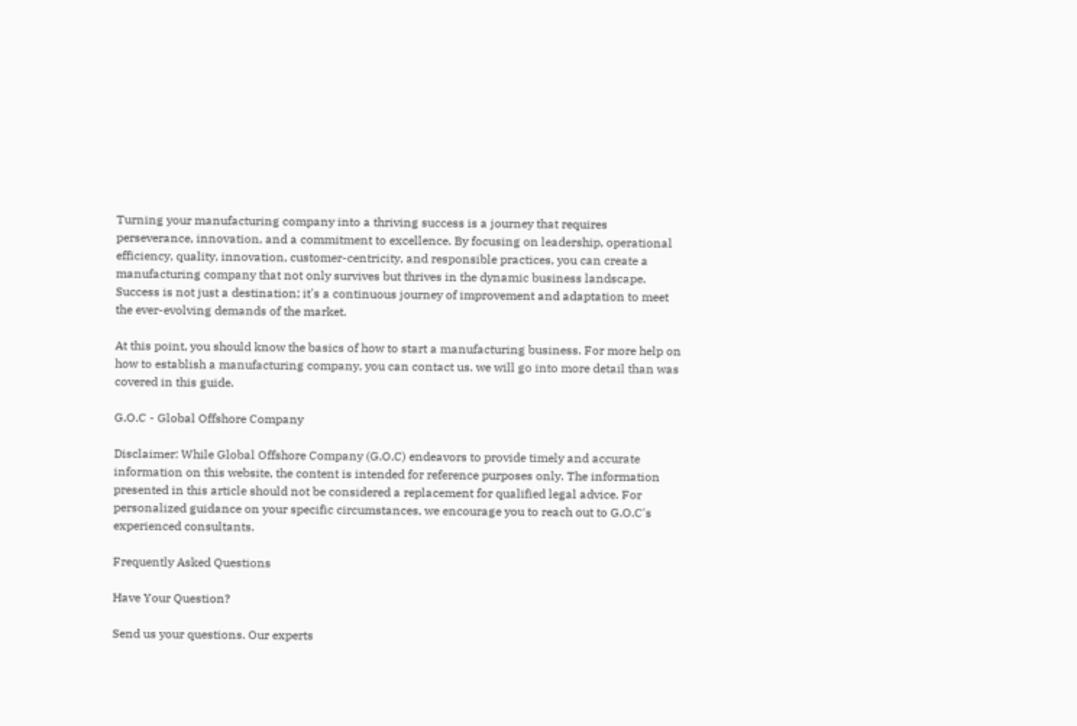Turning your manufacturing company into a thriving success is a journey that requires perseverance, innovation, and a commitment to excellence. By focusing on leadership, operational efficiency, quality, innovation, customer-centricity, and responsible practices, you can create a manufacturing company that not only survives but thrives in the dynamic business landscape. Success is not just a destination; it's a continuous journey of improvement and adaptation to meet the ever-evolving demands of the market.

At this point, you should know the basics of how to start a manufacturing business. For more help on how to establish a manufacturing company, you can contact us. we will go into more detail than was covered in this guide.

G.O.C - Global Offshore Company

Disclaimer: While Global Offshore Company (G.O.C) endeavors to provide timely and accurate information on this website, the content is intended for reference purposes only. The information presented in this article should not be considered a replacement for qualified legal advice. For personalized guidance on your specific circumstances, we encourage you to reach out to G.O.C's experienced consultants.

Frequently Asked Questions

Have Your Question?

Send us your questions. Our experts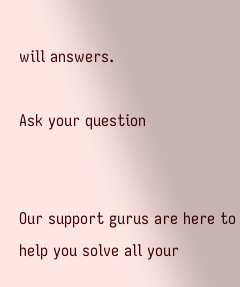will answers.

Ask your question


Our support gurus are here to help you solve all your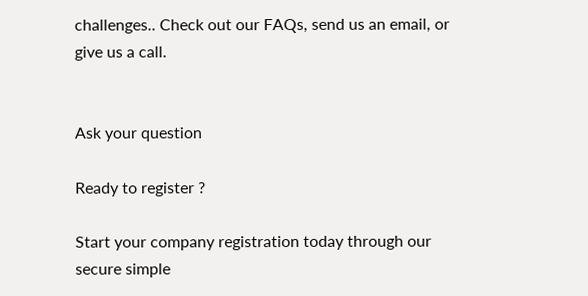challenges.. Check out our FAQs, send us an email, or give us a call.


Ask your question

Ready to register ?

Start your company registration today through our secure simple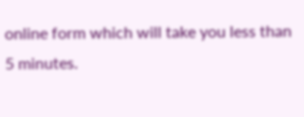online form which will take you less than 5 minutes.